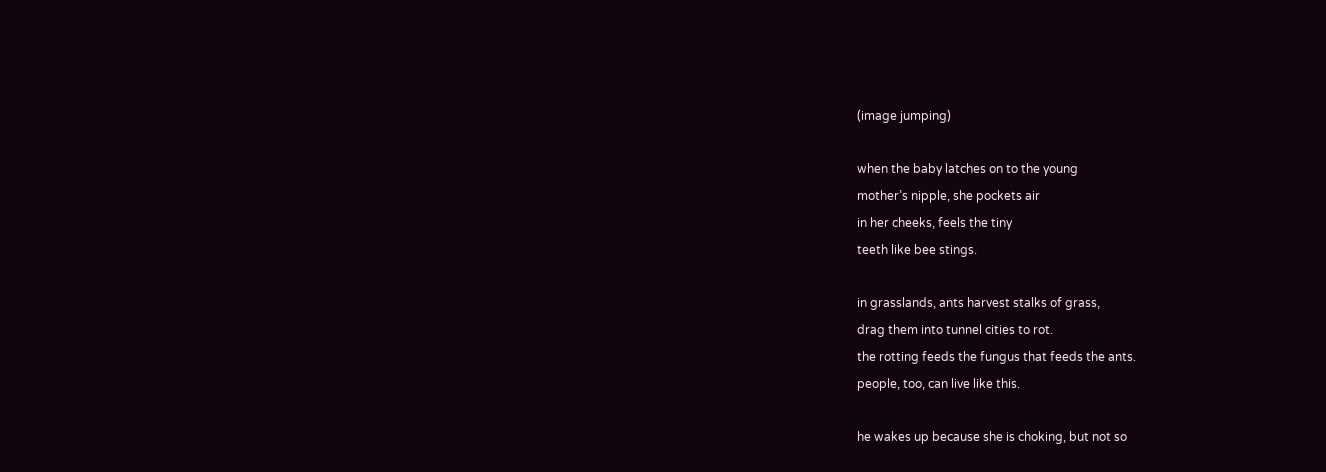(image jumping)

when the baby latches on to the young
mother’s nipple, she pockets air
in her cheeks, feels the tiny
teeth like bee stings.

in grasslands, ants harvest stalks of grass,
drag them into tunnel cities to rot.
the rotting feeds the fungus that feeds the ants.
people, too, can live like this.

he wakes up because she is choking, but not so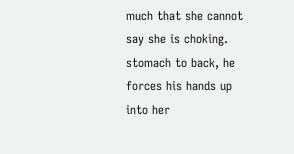much that she cannot say she is choking.
stomach to back, he forces his hands up into her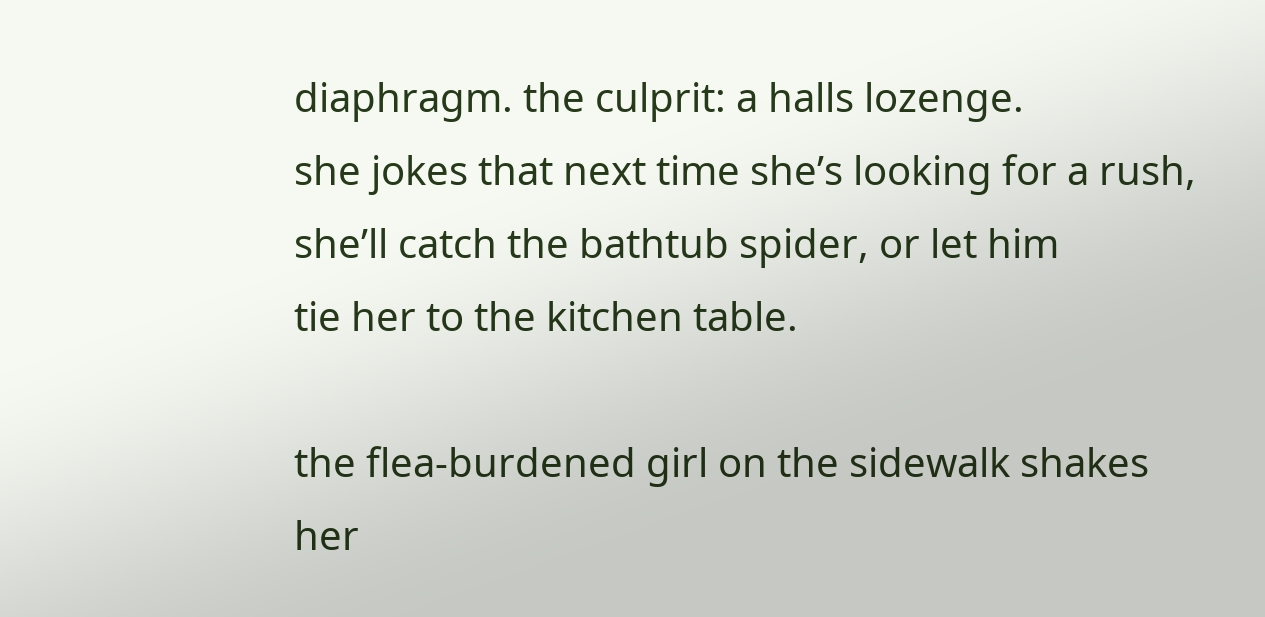diaphragm. the culprit: a halls lozenge.
she jokes that next time she’s looking for a rush,
she’ll catch the bathtub spider, or let him
tie her to the kitchen table.

the flea-burdened girl on the sidewalk shakes
her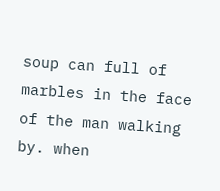soup can full of marbles in the face
of the man walking by. when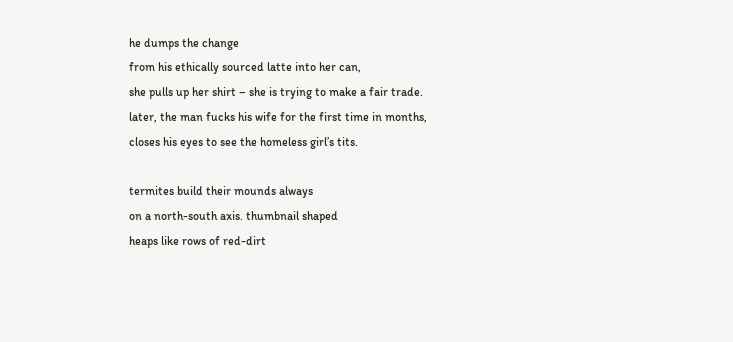he dumps the change
from his ethically sourced latte into her can,
she pulls up her shirt – she is trying to make a fair trade.
later, the man fucks his wife for the first time in months,
closes his eyes to see the homeless girl’s tits.

termites build their mounds always
on a north-south axis. thumbnail shaped
heaps like rows of red-dirt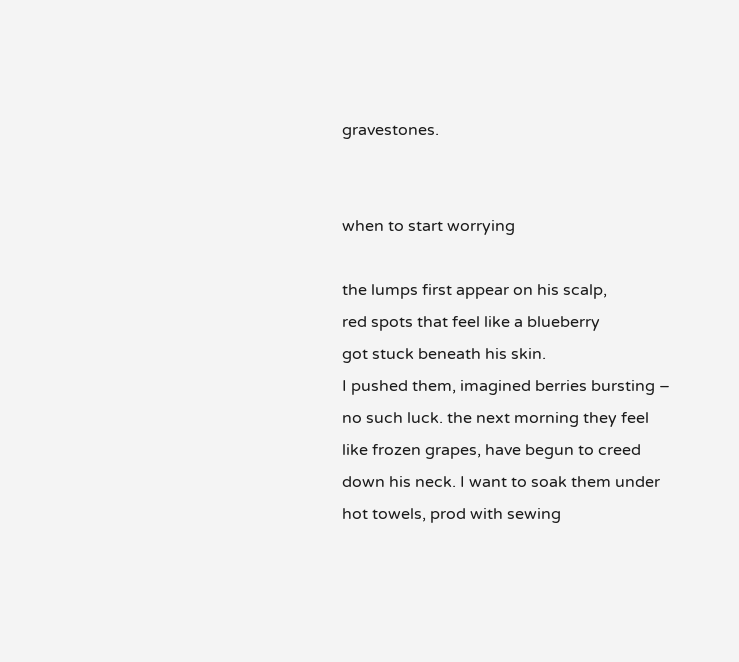gravestones.


when to start worrying

the lumps first appear on his scalp,
red spots that feel like a blueberry
got stuck beneath his skin.
I pushed them, imagined berries bursting –
no such luck. the next morning they feel
like frozen grapes, have begun to creed
down his neck. I want to soak them under
hot towels, prod with sewing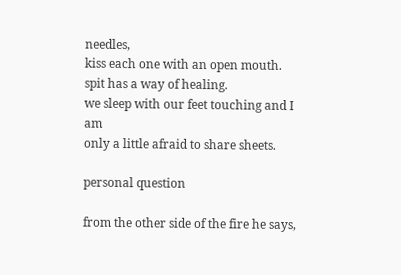needles,
kiss each one with an open mouth.
spit has a way of healing.
we sleep with our feet touching and I am
only a little afraid to share sheets.

personal question

from the other side of the fire he says,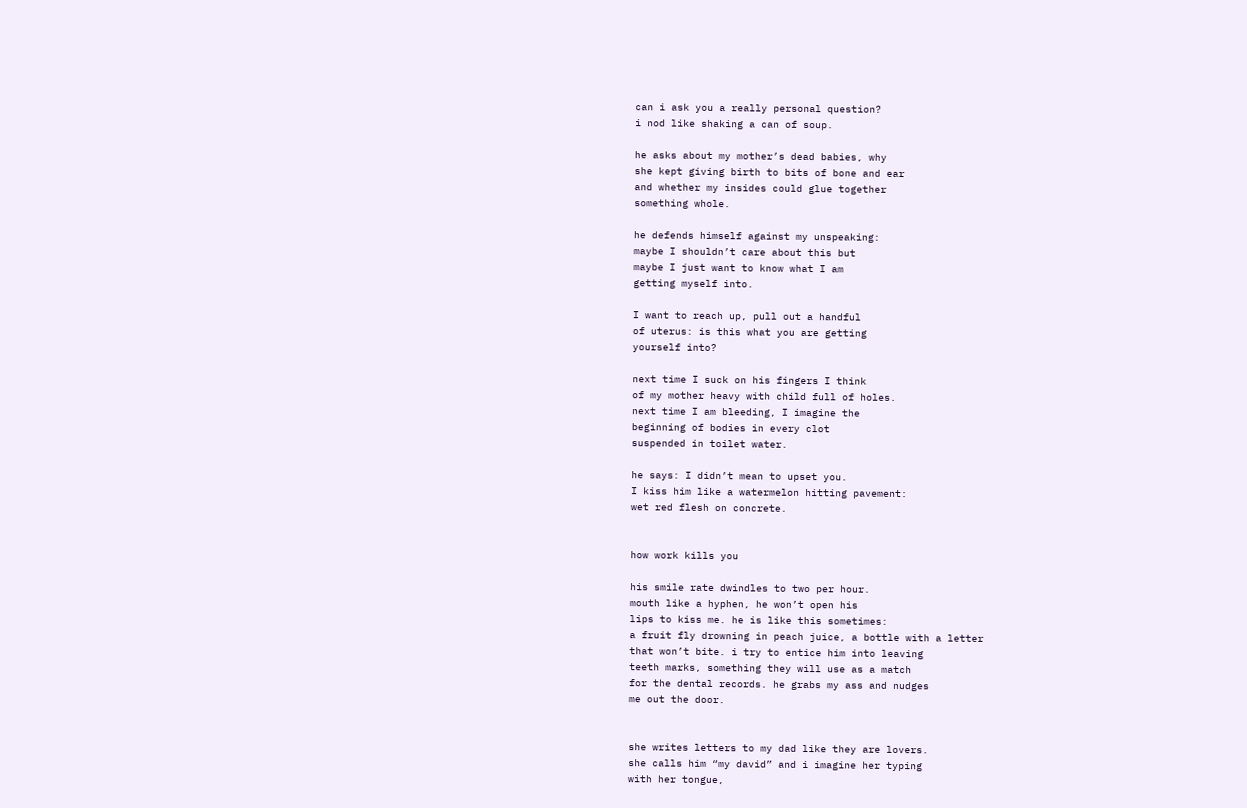can i ask you a really personal question?
i nod like shaking a can of soup.

he asks about my mother’s dead babies, why
she kept giving birth to bits of bone and ear
and whether my insides could glue together
something whole.

he defends himself against my unspeaking:
maybe I shouldn’t care about this but
maybe I just want to know what I am
getting myself into.

I want to reach up, pull out a handful
of uterus: is this what you are getting
yourself into?

next time I suck on his fingers I think
of my mother heavy with child full of holes.
next time I am bleeding, I imagine the
beginning of bodies in every clot
suspended in toilet water.

he says: I didn’t mean to upset you.
I kiss him like a watermelon hitting pavement:
wet red flesh on concrete.


how work kills you

his smile rate dwindles to two per hour.
mouth like a hyphen, he won’t open his
lips to kiss me. he is like this sometimes:
a fruit fly drowning in peach juice, a bottle with a letter
that won’t bite. i try to entice him into leaving
teeth marks, something they will use as a match
for the dental records. he grabs my ass and nudges
me out the door.


she writes letters to my dad like they are lovers.
she calls him “my david” and i imagine her typing
with her tongue,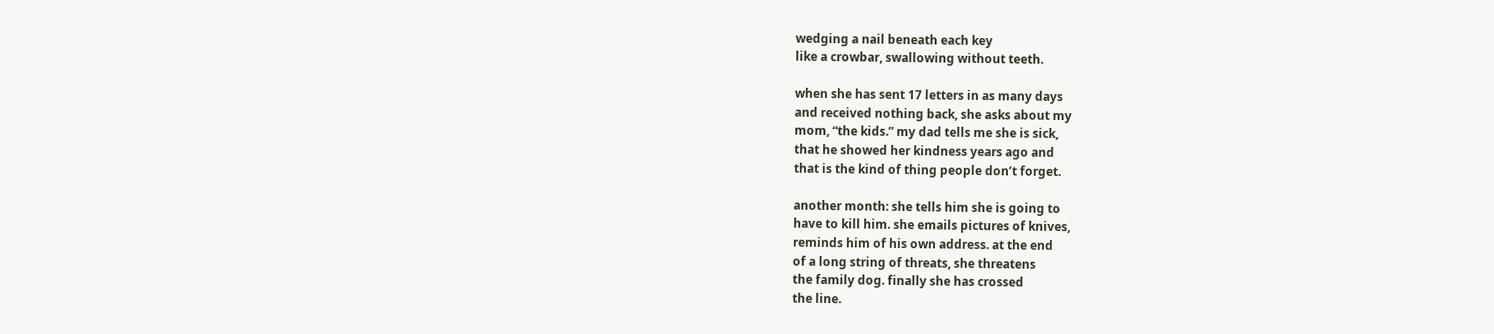wedging a nail beneath each key
like a crowbar, swallowing without teeth.

when she has sent 17 letters in as many days
and received nothing back, she asks about my
mom, “the kids.” my dad tells me she is sick,
that he showed her kindness years ago and
that is the kind of thing people don’t forget.

another month: she tells him she is going to
have to kill him. she emails pictures of knives,
reminds him of his own address. at the end
of a long string of threats, she threatens
the family dog. finally she has crossed
the line.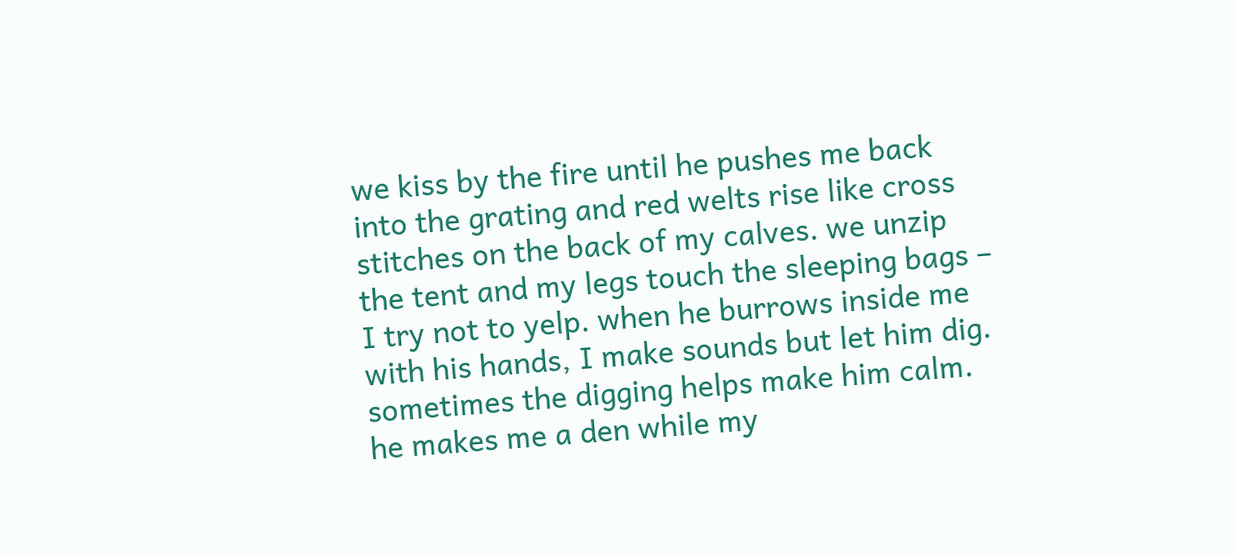we kiss by the fire until he pushes me back
into the grating and red welts rise like cross
stitches on the back of my calves. we unzip
the tent and my legs touch the sleeping bags –
I try not to yelp. when he burrows inside me
with his hands, I make sounds but let him dig.
sometimes the digging helps make him calm.
he makes me a den while my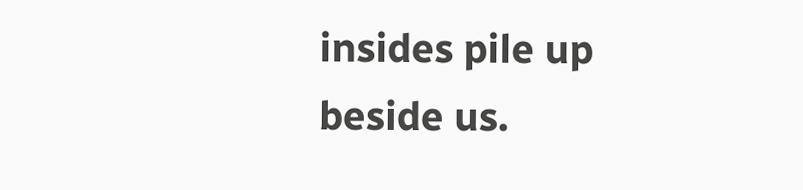insides pile up
beside us.